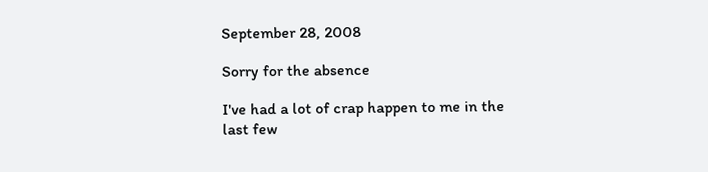September 28, 2008

Sorry for the absence

I've had a lot of crap happen to me in the last few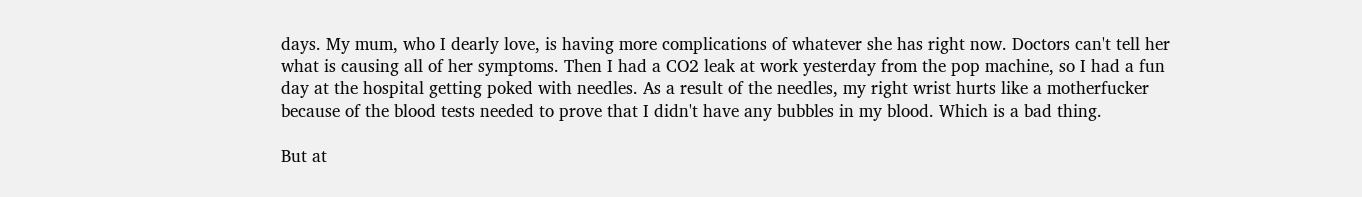days. My mum, who I dearly love, is having more complications of whatever she has right now. Doctors can't tell her what is causing all of her symptoms. Then I had a CO2 leak at work yesterday from the pop machine, so I had a fun day at the hospital getting poked with needles. As a result of the needles, my right wrist hurts like a motherfucker because of the blood tests needed to prove that I didn't have any bubbles in my blood. Which is a bad thing.

But at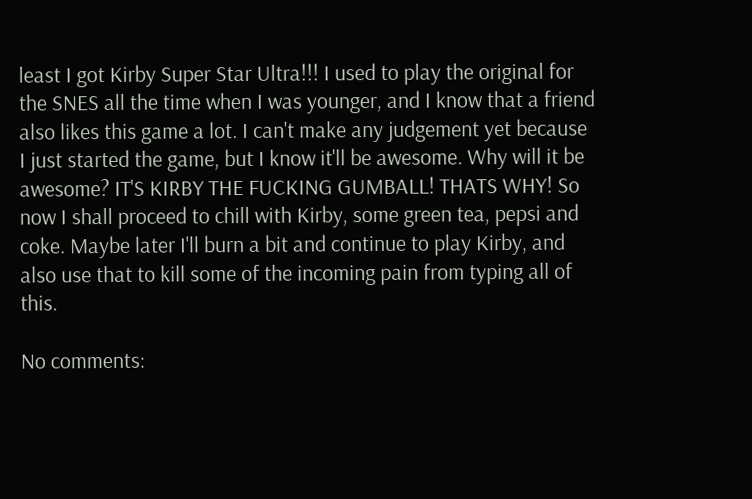least I got Kirby Super Star Ultra!!! I used to play the original for the SNES all the time when I was younger, and I know that a friend also likes this game a lot. I can't make any judgement yet because I just started the game, but I know it'll be awesome. Why will it be awesome? IT'S KIRBY THE FUCKING GUMBALL! THATS WHY! So now I shall proceed to chill with Kirby, some green tea, pepsi and coke. Maybe later I'll burn a bit and continue to play Kirby, and also use that to kill some of the incoming pain from typing all of this.

No comments: